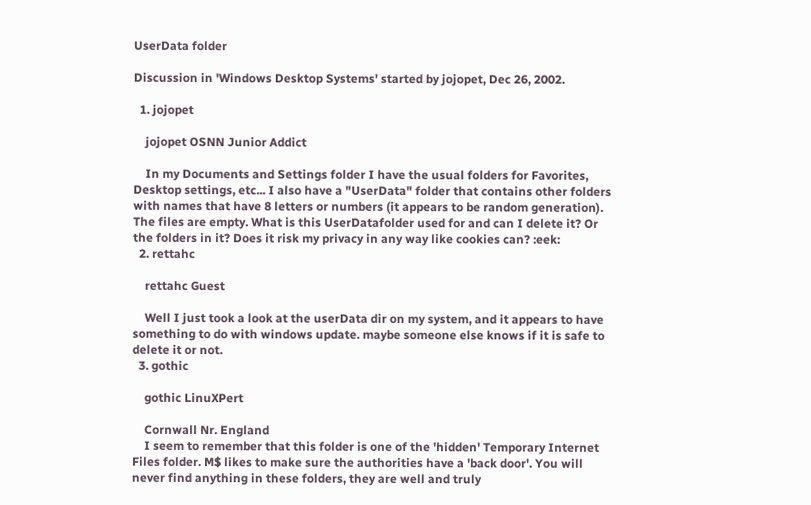UserData folder

Discussion in 'Windows Desktop Systems' started by jojopet, Dec 26, 2002.

  1. jojopet

    jojopet OSNN Junior Addict

    In my Documents and Settings folder I have the usual folders for Favorites, Desktop settings, etc... I also have a "UserData" folder that contains other folders with names that have 8 letters or numbers (it appears to be random generation). The files are empty. What is this UserDatafolder used for and can I delete it? Or the folders in it? Does it risk my privacy in any way like cookies can? :eek:
  2. rettahc

    rettahc Guest

    Well I just took a look at the userData dir on my system, and it appears to have something to do with windows update. maybe someone else knows if it is safe to delete it or not.
  3. gothic

    gothic LinuXPert

    Cornwall Nr. England
    I seem to remember that this folder is one of the 'hidden' Temporary Internet Files folder. M$ likes to make sure the authorities have a 'back door'. You will never find anything in these folders, they are well and truly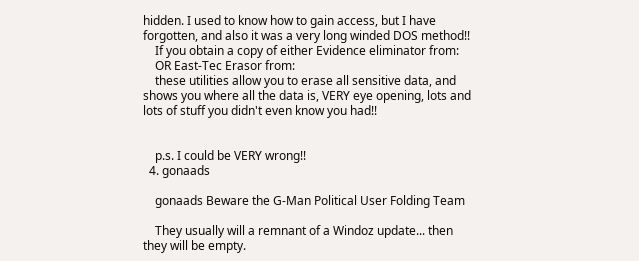hidden. I used to know how to gain access, but I have forgotten, and also it was a very long winded DOS method!!
    If you obtain a copy of either Evidence eliminator from:
    OR East-Tec Erasor from:
    these utilities allow you to erase all sensitive data, and shows you where all the data is, VERY eye opening, lots and lots of stuff you didn't even know you had!!


    p.s. I could be VERY wrong!!
  4. gonaads

    gonaads Beware the G-Man Political User Folding Team

    They usually will a remnant of a Windoz update... then they will be empty.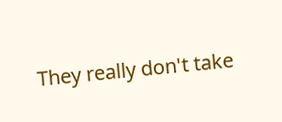They really don't take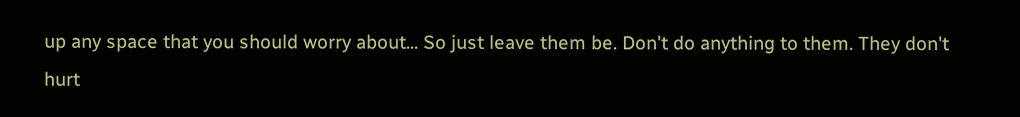up any space that you should worry about... So just leave them be. Don't do anything to them. They don't hurt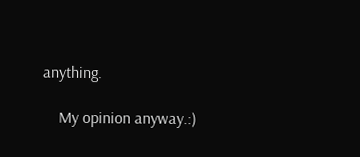anything.

    My opinion anyway.:)